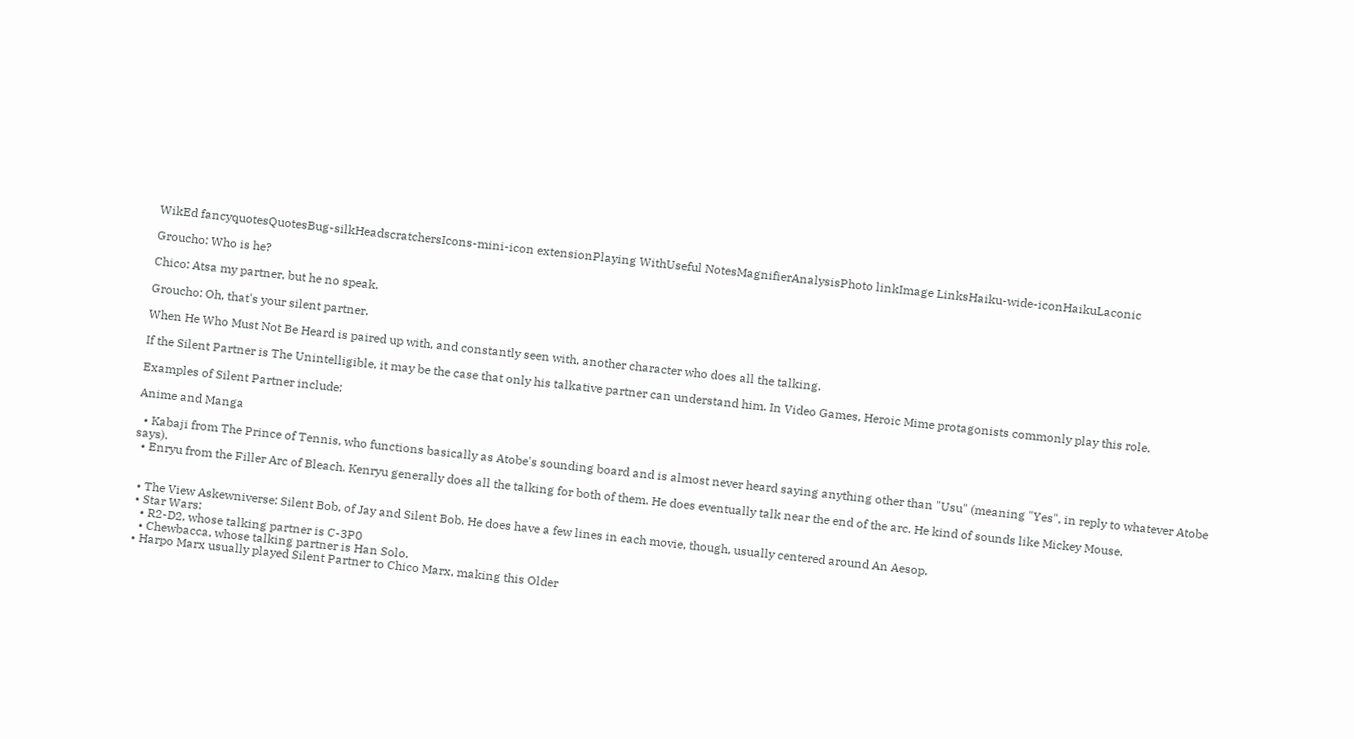WikEd fancyquotesQuotesBug-silkHeadscratchersIcons-mini-icon extensionPlaying WithUseful NotesMagnifierAnalysisPhoto linkImage LinksHaiku-wide-iconHaikuLaconic

Groucho: Who is he?

Chico: Atsa my partner, but he no speak.

Groucho: Oh, that's your silent partner.

When He Who Must Not Be Heard is paired up with, and constantly seen with, another character who does all the talking.

If the Silent Partner is The Unintelligible, it may be the case that only his talkative partner can understand him. In Video Games, Heroic Mime protagonists commonly play this role.

Examples of Silent Partner include:

Anime and Manga

  • Kabaji from The Prince of Tennis, who functions basically as Atobe's sounding board and is almost never heard saying anything other than "Usu" (meaning "Yes", in reply to whatever Atobe says).
  • Enryu from the Filler Arc of Bleach. Kenryu generally does all the talking for both of them. He does eventually talk near the end of the arc. He kind of sounds like Mickey Mouse.


  • The View Askewniverse: Silent Bob, of Jay and Silent Bob. He does have a few lines in each movie, though, usually centered around An Aesop.
  • Star Wars:
    • R2-D2, whose talking partner is C-3P0
    • Chewbacca, whose talking partner is Han Solo.
  • Harpo Marx usually played Silent Partner to Chico Marx, making this Older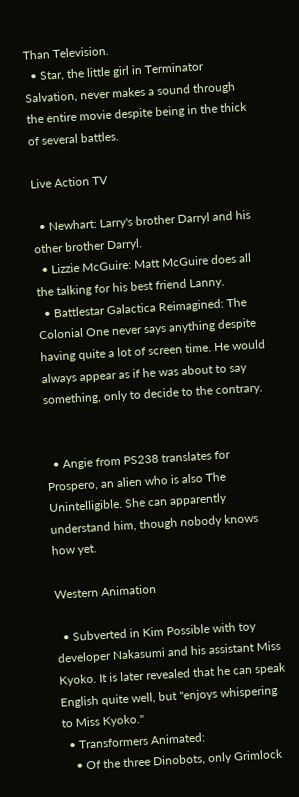Than Television.
  • Star, the little girl in Terminator Salvation, never makes a sound through the entire movie despite being in the thick of several battles.

Live Action TV

  • Newhart: Larry's brother Darryl and his other brother Darryl.
  • Lizzie McGuire: Matt McGuire does all the talking for his best friend Lanny.
  • Battlestar Galactica Reimagined: The Colonial One never says anything despite having quite a lot of screen time. He would always appear as if he was about to say something, only to decide to the contrary.


  • Angie from PS238 translates for Prospero, an alien who is also The Unintelligible. She can apparently understand him, though nobody knows how yet.

Western Animation

  • Subverted in Kim Possible with toy developer Nakasumi and his assistant Miss Kyoko. It is later revealed that he can speak English quite well, but "enjoys whispering to Miss Kyoko."
  • Transformers Animated:
    • Of the three Dinobots, only Grimlock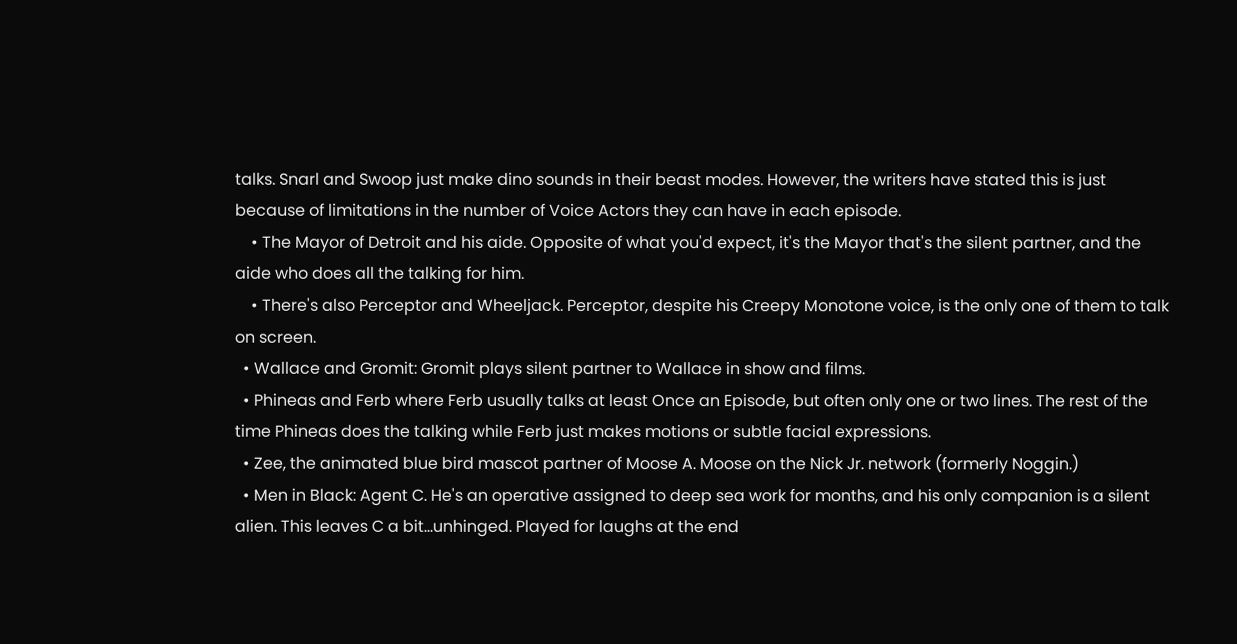talks. Snarl and Swoop just make dino sounds in their beast modes. However, the writers have stated this is just because of limitations in the number of Voice Actors they can have in each episode.
    • The Mayor of Detroit and his aide. Opposite of what you'd expect, it's the Mayor that's the silent partner, and the aide who does all the talking for him.
    • There's also Perceptor and Wheeljack. Perceptor, despite his Creepy Monotone voice, is the only one of them to talk on screen.
  • Wallace and Gromit: Gromit plays silent partner to Wallace in show and films.
  • Phineas and Ferb where Ferb usually talks at least Once an Episode, but often only one or two lines. The rest of the time Phineas does the talking while Ferb just makes motions or subtle facial expressions.
  • Zee, the animated blue bird mascot partner of Moose A. Moose on the Nick Jr. network (formerly Noggin.)
  • Men in Black: Agent C. He's an operative assigned to deep sea work for months, and his only companion is a silent alien. This leaves C a bit...unhinged. Played for laughs at the end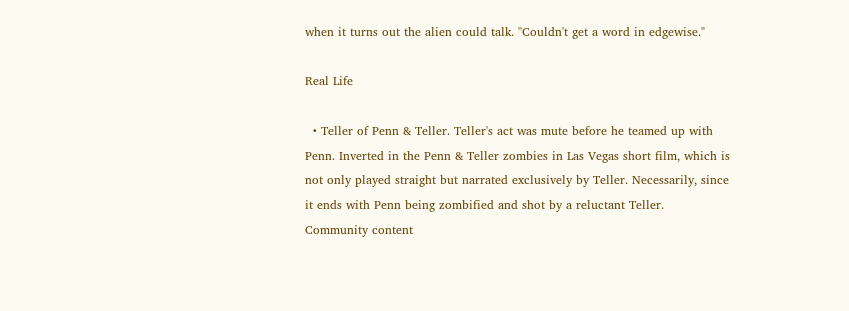when it turns out the alien could talk. "Couldn't get a word in edgewise."

Real Life

  • Teller of Penn & Teller. Teller's act was mute before he teamed up with Penn. Inverted in the Penn & Teller zombies in Las Vegas short film, which is not only played straight but narrated exclusively by Teller. Necessarily, since it ends with Penn being zombified and shot by a reluctant Teller.
Community content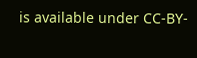is available under CC-BY-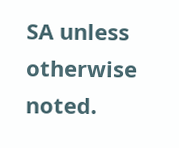SA unless otherwise noted.